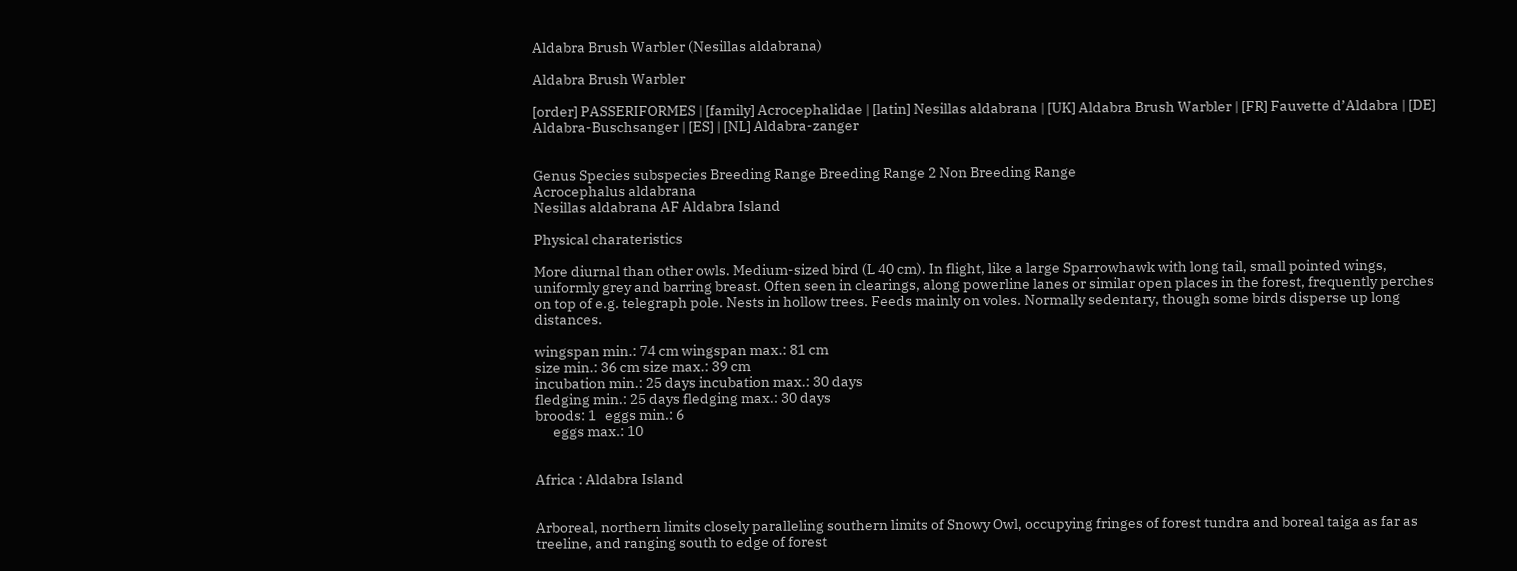Aldabra Brush Warbler (Nesillas aldabrana)

Aldabra Brush Warbler

[order] PASSERIFORMES | [family] Acrocephalidae | [latin] Nesillas aldabrana | [UK] Aldabra Brush Warbler | [FR] Fauvette d’Aldabra | [DE] Aldabra-Buschsanger | [ES] | [NL] Aldabra-zanger


Genus Species subspecies Breeding Range Breeding Range 2 Non Breeding Range
Acrocephalus aldabrana
Nesillas aldabrana AF Aldabra Island

Physical charateristics

More diurnal than other owls. Medium-sized bird (L 40 cm). In flight, like a large Sparrowhawk with long tail, small pointed wings, uniformly grey and barring breast. Often seen in clearings, along powerline lanes or similar open places in the forest, frequently perches on top of e.g. telegraph pole. Nests in hollow trees. Feeds mainly on voles. Normally sedentary, though some birds disperse up long distances.

wingspan min.: 74 cm wingspan max.: 81 cm
size min.: 36 cm size max.: 39 cm
incubation min.: 25 days incubation max.: 30 days
fledging min.: 25 days fledging max.: 30 days
broods: 1   eggs min.: 6
      eggs max.: 10


Africa : Aldabra Island


Arboreal, northern limits closely paralleling southern limits of Snowy Owl, occupying fringes of forest tundra and boreal taiga as far as treeline, and ranging south to edge of forest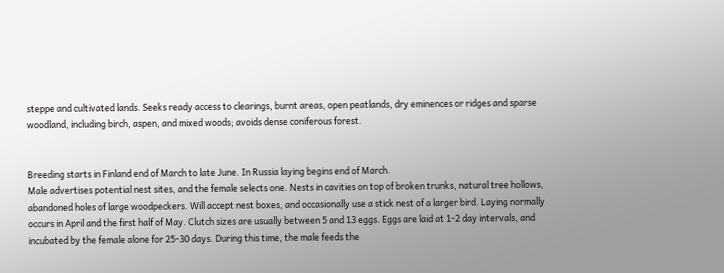steppe and cultivated lands. Seeks ready access to clearings, burnt areas, open peatlands, dry eminences or ridges and sparse woodland, including birch, aspen, and mixed woods; avoids dense coniferous forest.


Breeding starts in Finland end of March to late June. In Russia laying begins end of March.
Male advertises potential nest sites, and the female selects one. Nests in cavities on top of broken trunks, natural tree hollows, abandoned holes of large woodpeckers. Will accept nest boxes, and occasionally use a stick nest of a larger bird. Laying normally occurs in April and the first half of May. Clutch sizes are usually between 5 and 13 eggs. Eggs are laid at 1-2 day intervals, and incubated by the female alone for 25-30 days. During this time, the male feeds the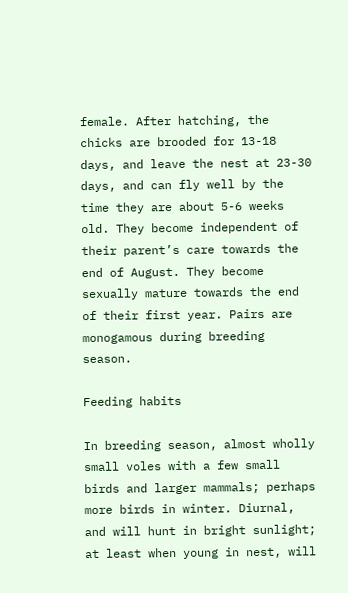female. After hatching, the chicks are brooded for 13-18 days, and leave the nest at 23-30 days, and can fly well by the time they are about 5-6 weeks old. They become independent of their parent’s care towards the end of August. They become sexually mature towards the end of their first year. Pairs are monogamous during breeding season.

Feeding habits

In breeding season, almost wholly small voles with a few small birds and larger mammals; perhaps more birds in winter. Diurnal, and will hunt in bright sunlight; at least when young in nest, will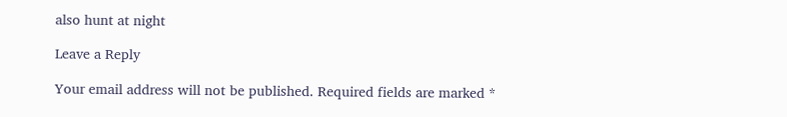also hunt at night

Leave a Reply

Your email address will not be published. Required fields are marked *